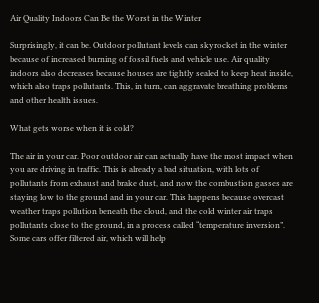Air Quality Indoors Can Be the Worst in the Winter

Surprisingly, it can be. Outdoor pollutant levels can skyrocket in the winter because of increased burning of fossil fuels and vehicle use. Air quality indoors also decreases because houses are tightly sealed to keep heat inside, which also traps pollutants. This, in turn, can aggravate breathing problems and other health issues.

What gets worse when it is cold?

The air in your car. Poor outdoor air can actually have the most impact when you are driving in traffic. This is already a bad situation, with lots of pollutants from exhaust and brake dust, and now the combustion gasses are staying low to the ground and in your car. This happens because overcast weather traps pollution beneath the cloud, and the cold winter air traps pollutants close to the ground, in a process called “temperature inversion”. Some cars offer filtered air, which will help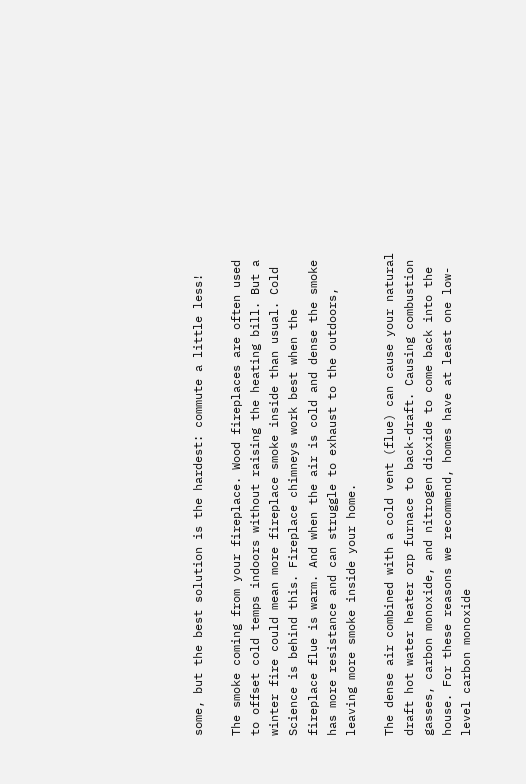some, but the best solution is the hardest: commute a little less!

The smoke coming from your fireplace. Wood fireplaces are often used to offset cold temps indoors without raising the heating bill. But a winter fire could mean more fireplace smoke inside than usual. Cold Science is behind this. Fireplace chimneys work best when the fireplace flue is warm. And when the air is cold and dense the smoke has more resistance and can struggle to exhaust to the outdoors, leaving more smoke inside your home.

The dense air combined with a cold vent (flue) can cause your natural draft hot water heater orp furnace to back-draft. Causing combustion gasses, carbon monoxide, and nitrogen dioxide to come back into the house. For these reasons we recommend, homes have at least one low-level carbon monoxide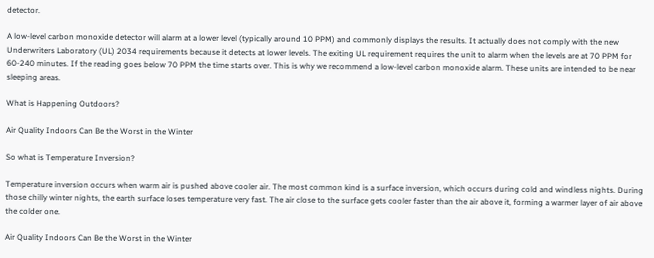detector.

A low-level carbon monoxide detector will alarm at a lower level (typically around 10 PPM) and commonly displays the results. It actually does not comply with the new Underwriters Laboratory (UL) 2034 requirements because it detects at lower levels. The exiting UL requirement requires the unit to alarm when the levels are at 70 PPM for 60-240 minutes. If the reading goes below 70 PPM the time starts over. This is why we recommend a low-level carbon monoxide alarm. These units are intended to be near sleeping areas.

What is Happening Outdoors?

Air Quality Indoors Can Be the Worst in the Winter

So what is Temperature Inversion?

Temperature inversion occurs when warm air is pushed above cooler air. The most common kind is a surface inversion, which occurs during cold and windless nights. During those chilly winter nights, the earth surface loses temperature very fast. The air close to the surface gets cooler faster than the air above it, forming a warmer layer of air above the colder one.

Air Quality Indoors Can Be the Worst in the Winter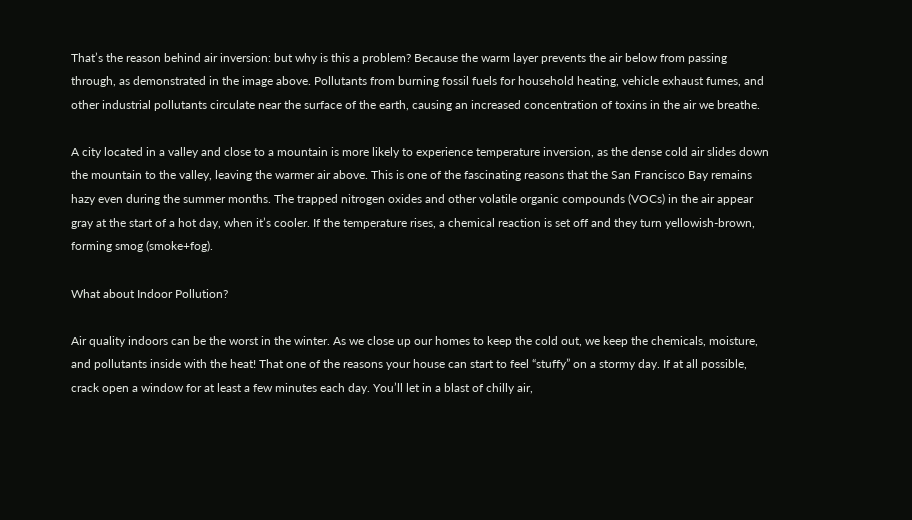That’s the reason behind air inversion: but why is this a problem? Because the warm layer prevents the air below from passing through, as demonstrated in the image above. Pollutants from burning fossil fuels for household heating, vehicle exhaust fumes, and other industrial pollutants circulate near the surface of the earth, causing an increased concentration of toxins in the air we breathe.

A city located in a valley and close to a mountain is more likely to experience temperature inversion, as the dense cold air slides down the mountain to the valley, leaving the warmer air above. This is one of the fascinating reasons that the San Francisco Bay remains hazy even during the summer months. The trapped nitrogen oxides and other volatile organic compounds (VOCs) in the air appear gray at the start of a hot day, when it’s cooler. If the temperature rises, a chemical reaction is set off and they turn yellowish-brown, forming smog (smoke+fog).

What about Indoor Pollution?

Air quality indoors can be the worst in the winter. As we close up our homes to keep the cold out, we keep the chemicals, moisture, and pollutants inside with the heat! That one of the reasons your house can start to feel “stuffy” on a stormy day. If at all possible, crack open a window for at least a few minutes each day. You’ll let in a blast of chilly air,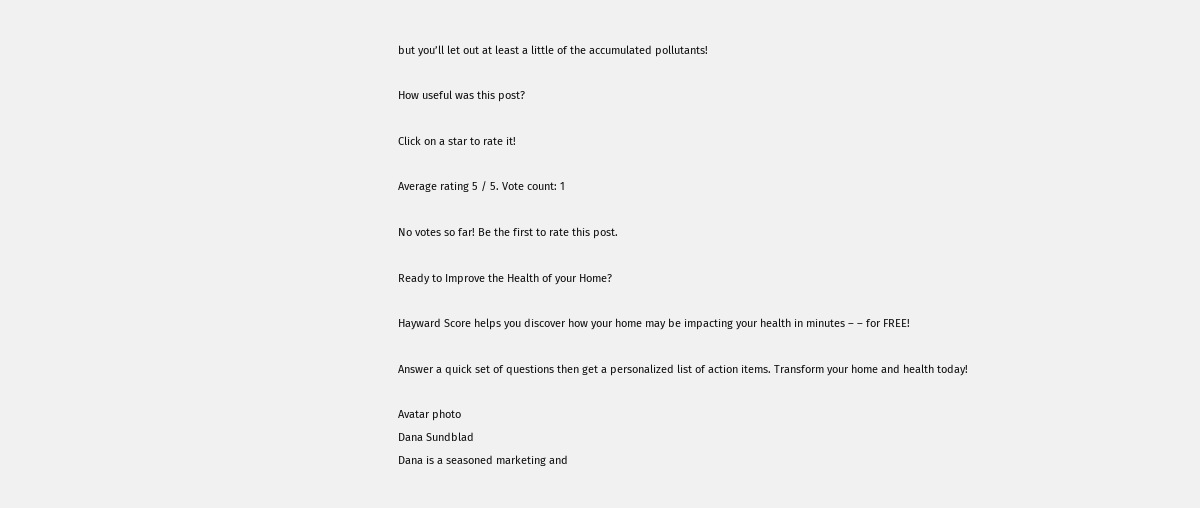but you’ll let out at least a little of the accumulated pollutants!

How useful was this post?

Click on a star to rate it!

Average rating 5 / 5. Vote count: 1

No votes so far! Be the first to rate this post.

Ready to Improve the Health of your Home?

Hayward Score helps you discover how your home may be impacting your health in minutes – – for FREE!

Answer a quick set of questions then get a personalized list of action items. Transform your home and health today!

Avatar photo
Dana Sundblad
Dana is a seasoned marketing and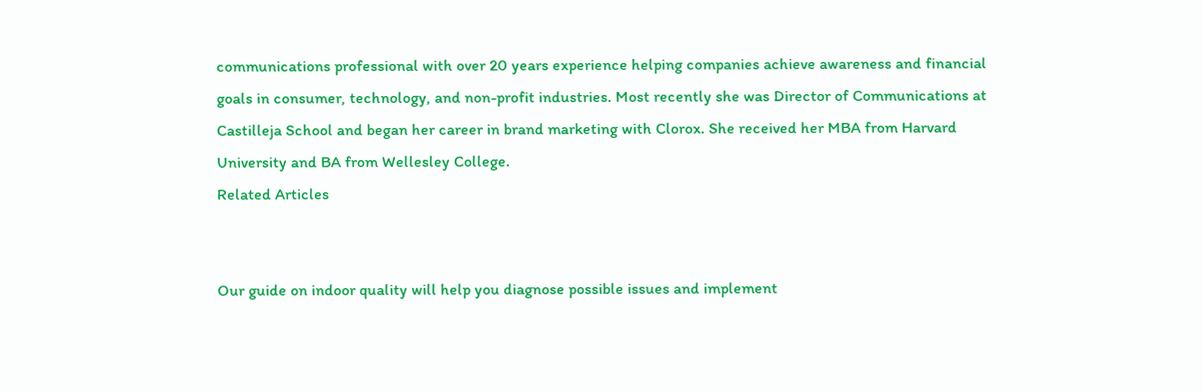communications professional with over 20 years experience helping companies achieve awareness and financial goals in consumer, technology, and non-profit industries. Most recently she was Director of Communications at Castilleja School and began her career in brand marketing with Clorox. She received her MBA from Harvard University and BA from Wellesley College.
Related Articles


Our guide on indoor quality will help you diagnose possible issues and implement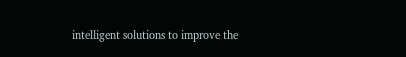intelligent solutions to improve the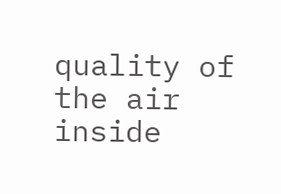quality of the air inside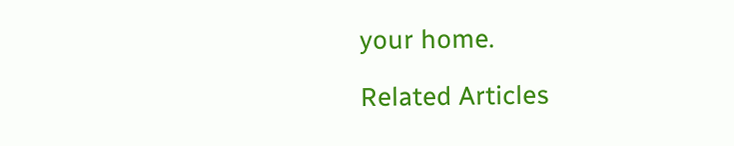your home.

Related Articles